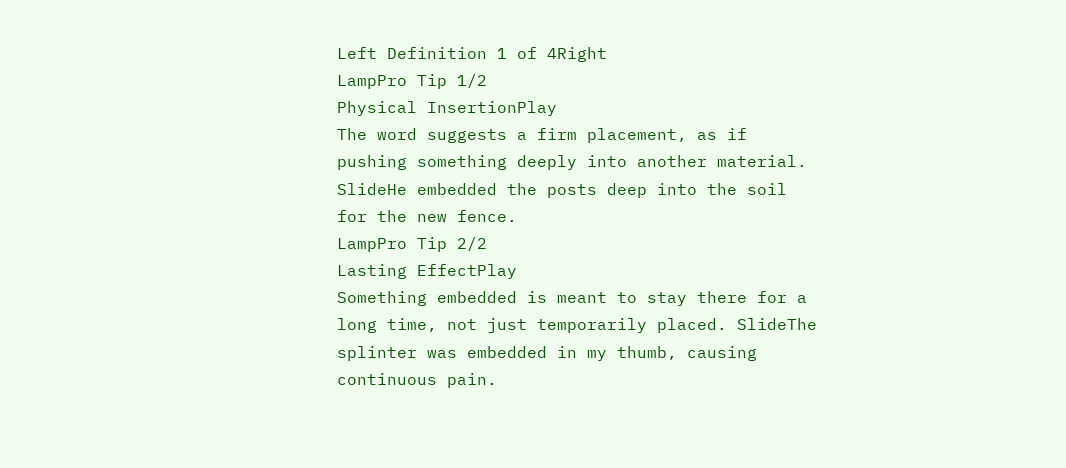Left Definition 1 of 4Right
LampPro Tip 1/2
Physical InsertionPlay
The word suggests a firm placement, as if pushing something deeply into another material. SlideHe embedded the posts deep into the soil for the new fence.
LampPro Tip 2/2
Lasting EffectPlay
Something embedded is meant to stay there for a long time, not just temporarily placed. SlideThe splinter was embedded in my thumb, causing continuous pain.